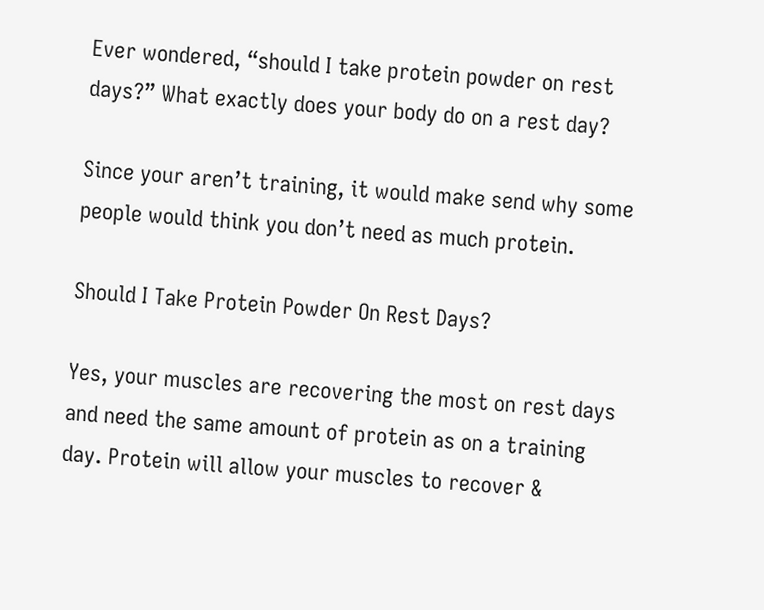Ever wondered, “should I take protein powder on rest days?” What exactly does your body do on a rest day?

Since your aren’t training, it would make send why some people would think you don’t need as much protein.

Should I Take Protein Powder On Rest Days?

Yes, your muscles are recovering the most on rest days and need the same amount of protein as on a training day. Protein will allow your muscles to recover &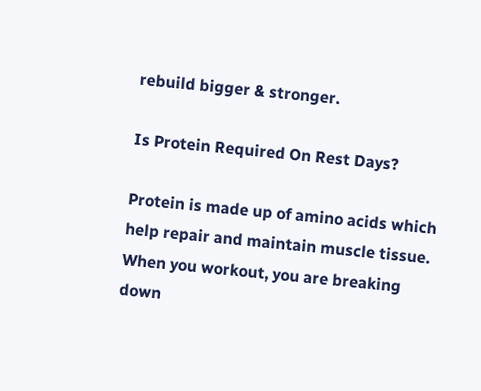rebuild bigger & stronger.

Is Protein Required On Rest Days?

Protein is made up of amino acids which help repair and maintain muscle tissue. When you workout, you are breaking down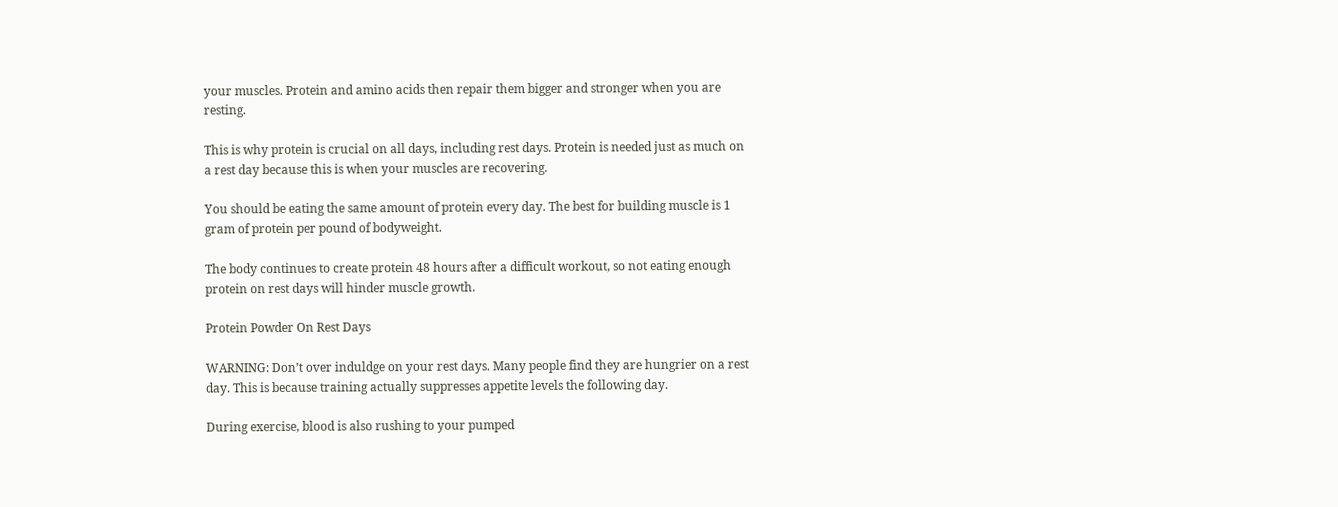your muscles. Protein and amino acids then repair them bigger and stronger when you are resting.

This is why protein is crucial on all days, including rest days. Protein is needed just as much on a rest day because this is when your muscles are recovering.

You should be eating the same amount of protein every day. The best for building muscle is 1 gram of protein per pound of bodyweight.

The body continues to create protein 48 hours after a difficult workout, so not eating enough protein on rest days will hinder muscle growth.

Protein Powder On Rest Days

WARNING: Don’t over induldge on your rest days. Many people find they are hungrier on a rest day. This is because training actually suppresses appetite levels the following day.

During exercise, blood is also rushing to your pumped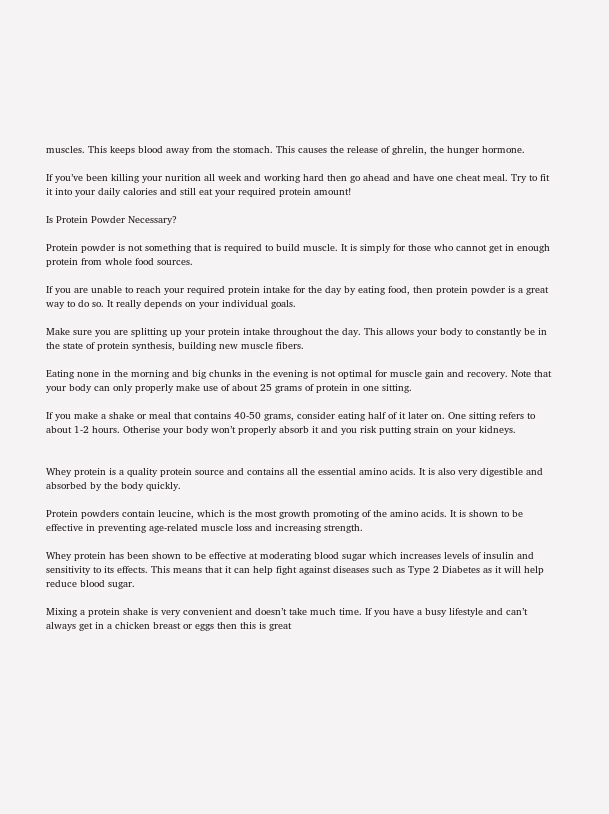muscles. This keeps blood away from the stomach. This causes the release of ghrelin, the hunger hormone.

If you’ve been killing your nurition all week and working hard then go ahead and have one cheat meal. Try to fit it into your daily calories and still eat your required protein amount!

Is Protein Powder Necessary?

Protein powder is not something that is required to build muscle. It is simply for those who cannot get in enough protein from whole food sources.

If you are unable to reach your required protein intake for the day by eating food, then protein powder is a great way to do so. It really depends on your individual goals.

Make sure you are splitting up your protein intake throughout the day. This allows your body to constantly be in the state of protein synthesis, building new muscle fibers.

Eating none in the morning and big chunks in the evening is not optimal for muscle gain and recovery. Note that your body can only properly make use of about 25 grams of protein in one sitting.

If you make a shake or meal that contains 40-50 grams, consider eating half of it later on. One sitting refers to about 1-2 hours. Otherise your body won’t properly absorb it and you risk putting strain on your kidneys.


Whey protein is a quality protein source and contains all the essential amino acids. It is also very digestible and absorbed by the body quickly.

Protein powders contain leucine, which is the most growth promoting of the amino acids. It is shown to be effective in preventing age-related muscle loss and increasing strength.

Whey protein has been shown to be effective at moderating blood sugar which increases levels of insulin and sensitivity to its effects. This means that it can help fight against diseases such as Type 2 Diabetes as it will help reduce blood sugar.

Mixing a protein shake is very convenient and doesn’t take much time. If you have a busy lifestyle and can’t always get in a chicken breast or eggs then this is great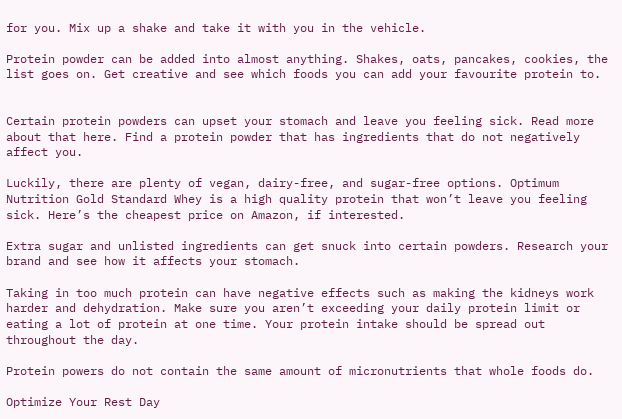for you. Mix up a shake and take it with you in the vehicle.

Protein powder can be added into almost anything. Shakes, oats, pancakes, cookies, the list goes on. Get creative and see which foods you can add your favourite protein to.


Certain protein powders can upset your stomach and leave you feeling sick. Read more about that here. Find a protein powder that has ingredients that do not negatively affect you.

Luckily, there are plenty of vegan, dairy-free, and sugar-free options. Optimum Nutrition Gold Standard Whey is a high quality protein that won’t leave you feeling sick. Here’s the cheapest price on Amazon, if interested.

Extra sugar and unlisted ingredients can get snuck into certain powders. Research your brand and see how it affects your stomach.

Taking in too much protein can have negative effects such as making the kidneys work harder and dehydration. Make sure you aren’t exceeding your daily protein limit or eating a lot of protein at one time. Your protein intake should be spread out throughout the day.

Protein powers do not contain the same amount of micronutrients that whole foods do.

Optimize Your Rest Day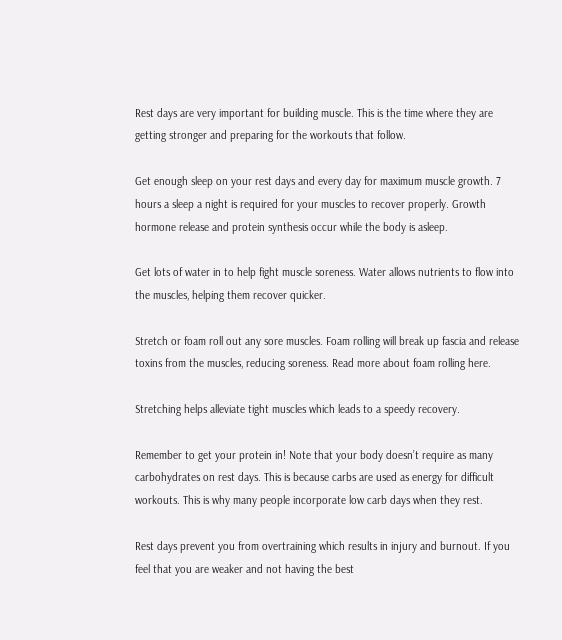Rest days are very important for building muscle. This is the time where they are getting stronger and preparing for the workouts that follow.

Get enough sleep on your rest days and every day for maximum muscle growth. 7 hours a sleep a night is required for your muscles to recover properly. Growth hormone release and protein synthesis occur while the body is asleep.

Get lots of water in to help fight muscle soreness. Water allows nutrients to flow into the muscles, helping them recover quicker.

Stretch or foam roll out any sore muscles. Foam rolling will break up fascia and release toxins from the muscles, reducing soreness. Read more about foam rolling here.

Stretching helps alleviate tight muscles which leads to a speedy recovery.

Remember to get your protein in! Note that your body doesn’t require as many carbohydrates on rest days. This is because carbs are used as energy for difficult workouts. This is why many people incorporate low carb days when they rest.

Rest days prevent you from overtraining which results in injury and burnout. If you feel that you are weaker and not having the best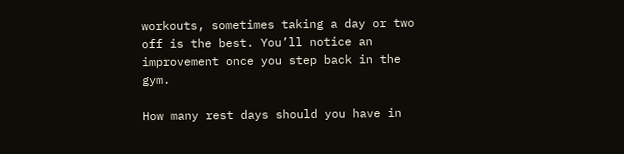workouts, sometimes taking a day or two off is the best. You’ll notice an improvement once you step back in the gym.

How many rest days should you have in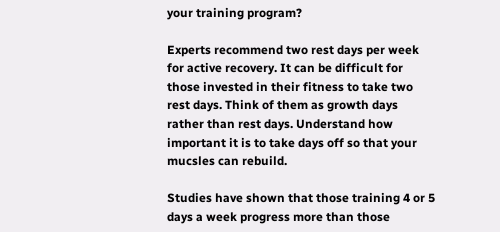your training program?

Experts recommend two rest days per week for active recovery. It can be difficult for those invested in their fitness to take two rest days. Think of them as growth days rather than rest days. Understand how important it is to take days off so that your mucsles can rebuild.

Studies have shown that those training 4 or 5 days a week progress more than those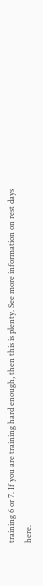training 6 or 7. If you are training hard enough, then this is plenty. See more information on rest days here.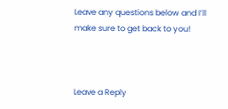Leave any questions below and I’ll make sure to get back to you!



Leave a Reply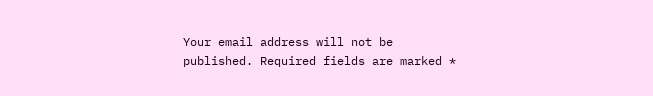Your email address will not be published. Required fields are marked *